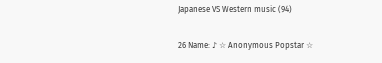Japanese VS Western music (94)

26 Name: ♪ ☆ Anonymous Popstar ☆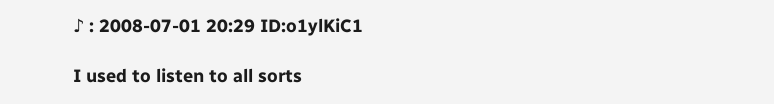♪ : 2008-07-01 20:29 ID:o1ylKiC1

I used to listen to all sorts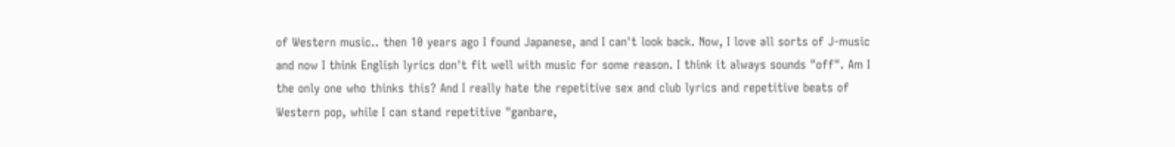of Western music.. then 10 years ago I found Japanese, and I can't look back. Now, I love all sorts of J-music and now I think English lyrics don't fit well with music for some reason. I think it always sounds "off". Am I the only one who thinks this? And I really hate the repetitive sex and club lyrics and repetitive beats of Western pop, while I can stand repetitive "ganbare,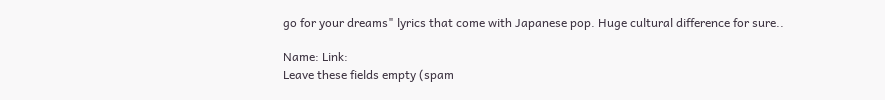go for your dreams" lyrics that come with Japanese pop. Huge cultural difference for sure..

Name: Link:
Leave these fields empty (spam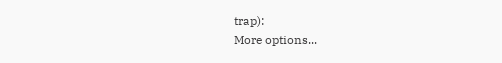trap):
More options...